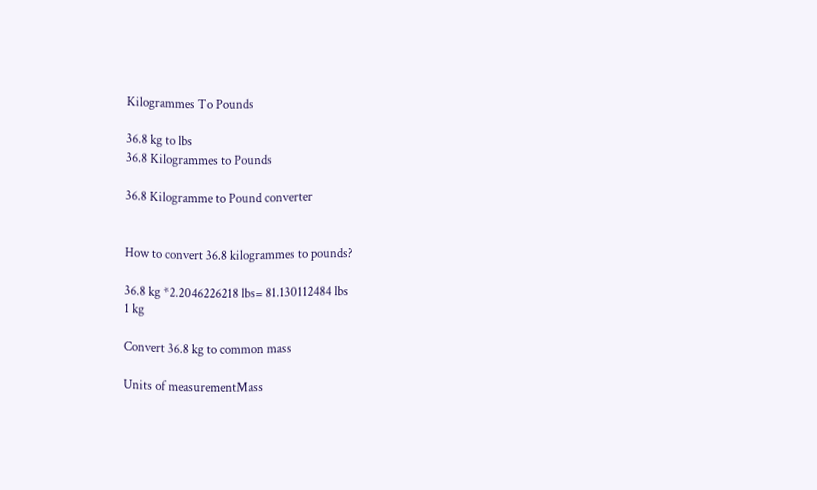Kilogrammes To Pounds

36.8 kg to lbs
36.8 Kilogrammes to Pounds

36.8 Kilogramme to Pound converter


How to convert 36.8 kilogrammes to pounds?

36.8 kg *2.2046226218 lbs= 81.130112484 lbs
1 kg

Convert 36.8 kg to common mass

Units of measurementMass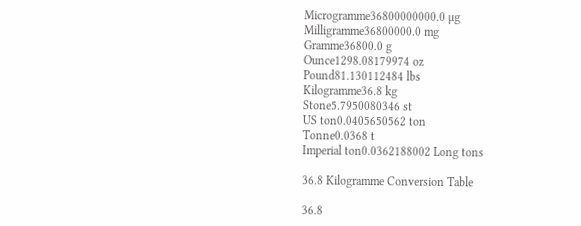Microgramme36800000000.0 µg
Milligramme36800000.0 mg
Gramme36800.0 g
Ounce1298.08179974 oz
Pound81.130112484 lbs
Kilogramme36.8 kg
Stone5.7950080346 st
US ton0.0405650562 ton
Tonne0.0368 t
Imperial ton0.0362188002 Long tons

36.8 Kilogramme Conversion Table

36.8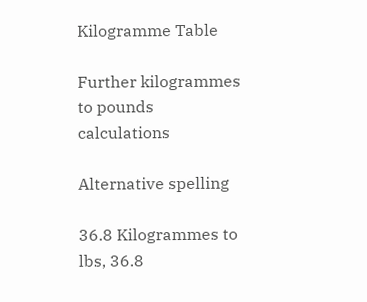Kilogramme Table

Further kilogrammes to pounds calculations

Alternative spelling

36.8 Kilogrammes to lbs, 36.8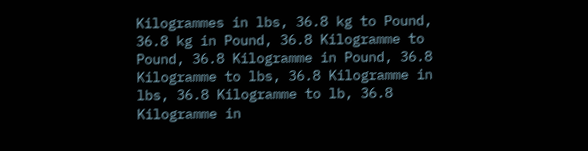Kilogrammes in lbs, 36.8 kg to Pound, 36.8 kg in Pound, 36.8 Kilogramme to Pound, 36.8 Kilogramme in Pound, 36.8 Kilogramme to lbs, 36.8 Kilogramme in lbs, 36.8 Kilogramme to lb, 36.8 Kilogramme in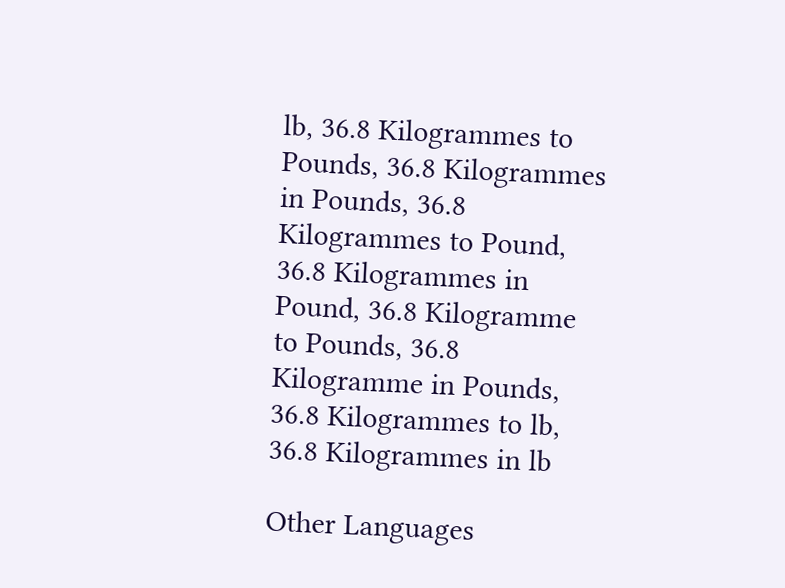lb, 36.8 Kilogrammes to Pounds, 36.8 Kilogrammes in Pounds, 36.8 Kilogrammes to Pound, 36.8 Kilogrammes in Pound, 36.8 Kilogramme to Pounds, 36.8 Kilogramme in Pounds, 36.8 Kilogrammes to lb, 36.8 Kilogrammes in lb

Other Languages